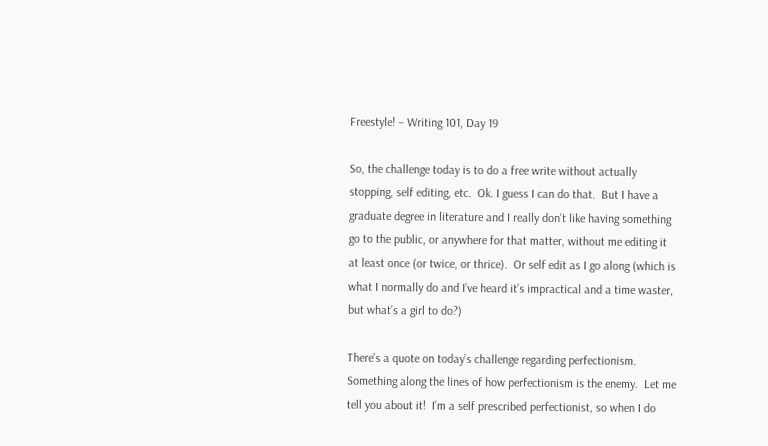Freestyle! – Writing 101, Day 19

So, the challenge today is to do a free write without actually stopping, self editing, etc.  Ok. I guess I can do that.  But I have a graduate degree in literature and I really don’t like having something go to the public, or anywhere for that matter, without me editing it at least once (or twice, or thrice).  Or self edit as I go along (which is what I normally do and I’ve heard it’s impractical and a time waster, but what’s a girl to do?)

There’s a quote on today’s challenge regarding perfectionism.  Something along the lines of how perfectionism is the enemy.  Let me tell you about it!  I’m a self prescribed perfectionist, so when I do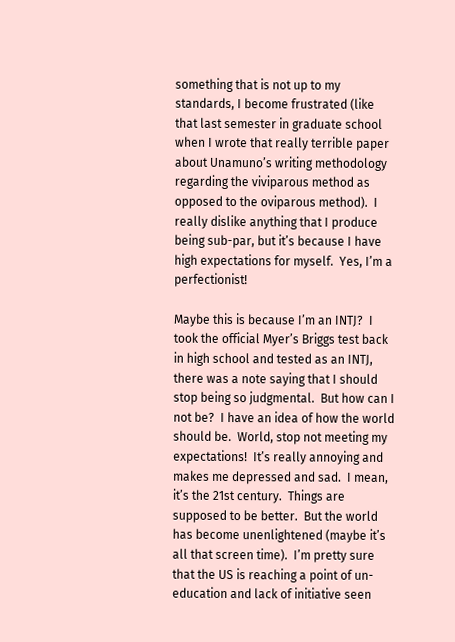something that is not up to my standards, I become frustrated (like that last semester in graduate school when I wrote that really terrible paper about Unamuno’s writing methodology regarding the viviparous method as opposed to the oviparous method).  I really dislike anything that I produce being sub-par, but it’s because I have high expectations for myself.  Yes, I’m a perfectionist!

Maybe this is because I’m an INTJ?  I took the official Myer’s Briggs test back in high school and tested as an INTJ, there was a note saying that I should stop being so judgmental.  But how can I not be?  I have an idea of how the world should be.  World, stop not meeting my expectations!  It’s really annoying and makes me depressed and sad.  I mean, it’s the 21st century.  Things are supposed to be better.  But the world has become unenlightened (maybe it’s all that screen time).  I’m pretty sure that the US is reaching a point of un-education and lack of initiative seen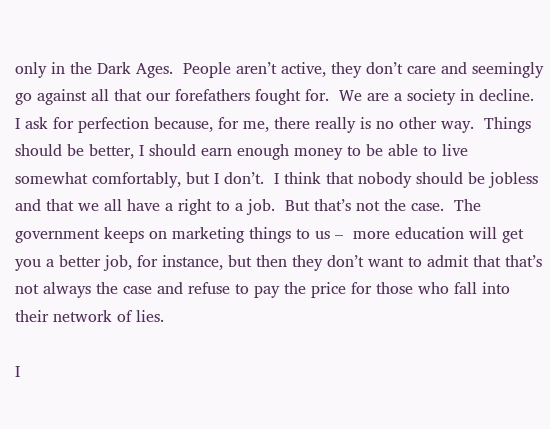only in the Dark Ages.  People aren’t active, they don’t care and seemingly go against all that our forefathers fought for.  We are a society in decline.  I ask for perfection because, for me, there really is no other way.  Things should be better, I should earn enough money to be able to live somewhat comfortably, but I don’t.  I think that nobody should be jobless and that we all have a right to a job.  But that’s not the case.  The government keeps on marketing things to us –  more education will get you a better job, for instance, but then they don’t want to admit that that’s not always the case and refuse to pay the price for those who fall into their network of lies.

I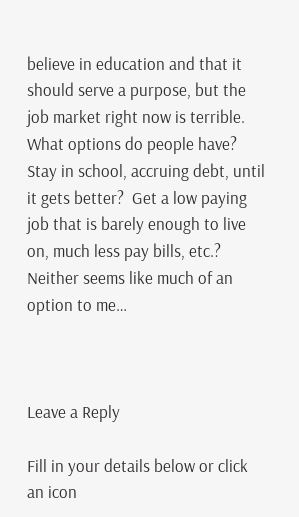believe in education and that it should serve a purpose, but the job market right now is terrible.  What options do people have?  Stay in school, accruing debt, until it gets better?  Get a low paying job that is barely enough to live on, much less pay bills, etc.?  Neither seems like much of an option to me…



Leave a Reply

Fill in your details below or click an icon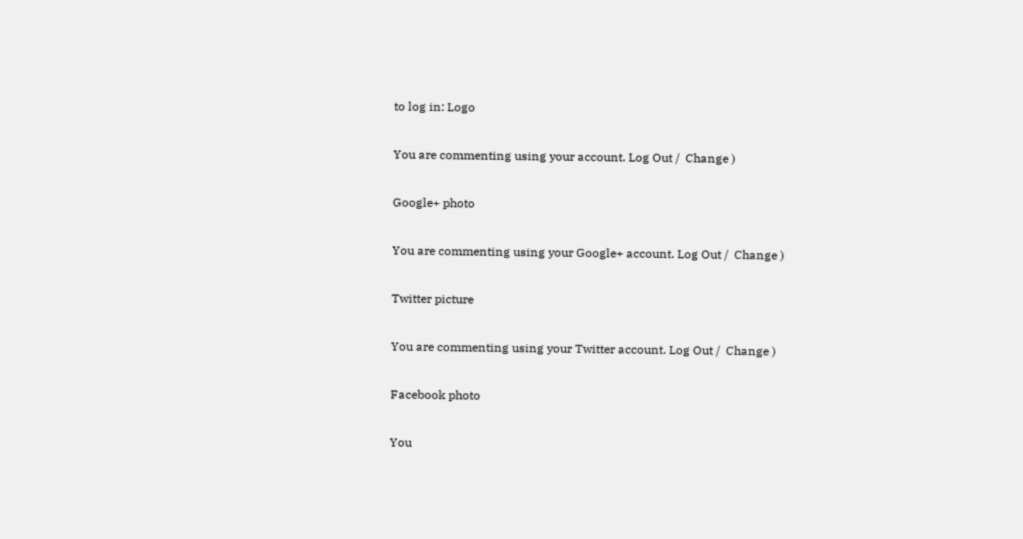to log in: Logo

You are commenting using your account. Log Out /  Change )

Google+ photo

You are commenting using your Google+ account. Log Out /  Change )

Twitter picture

You are commenting using your Twitter account. Log Out /  Change )

Facebook photo

You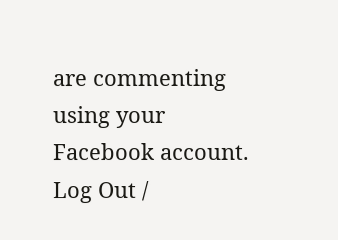are commenting using your Facebook account. Log Out /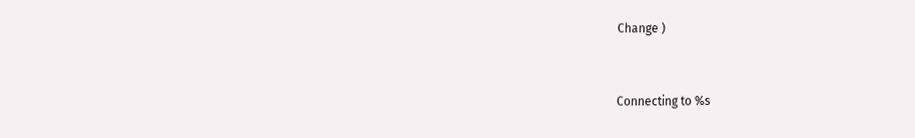Change )


Connecting to %s